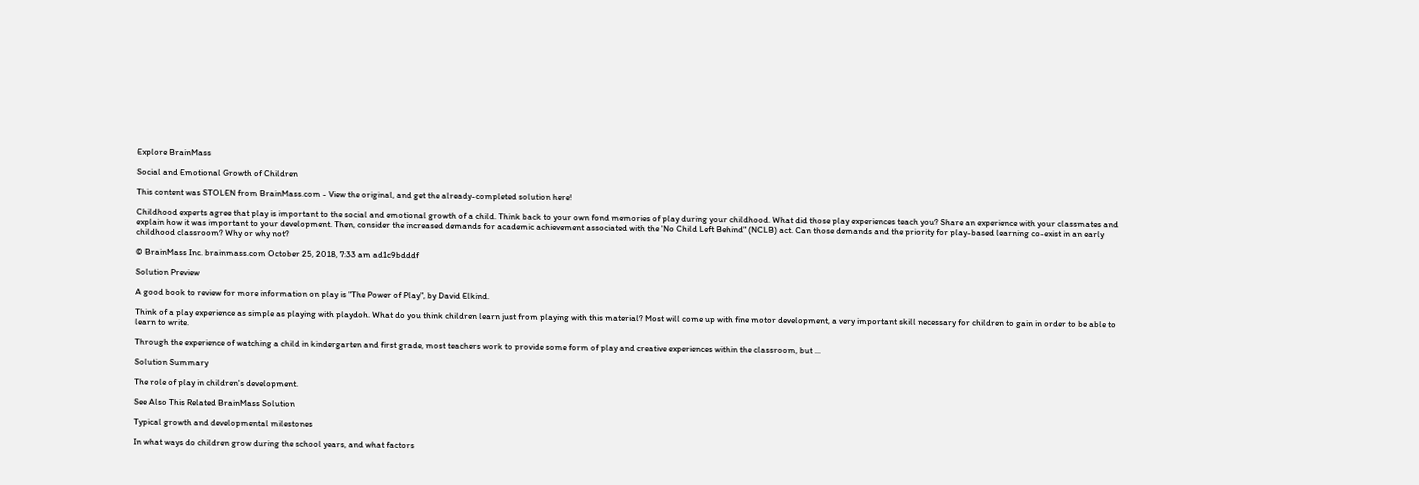Explore BrainMass

Social and Emotional Growth of Children

This content was STOLEN from BrainMass.com - View the original, and get the already-completed solution here!

Childhood experts agree that play is important to the social and emotional growth of a child. Think back to your own fond memories of play during your childhood. What did those play experiences teach you? Share an experience with your classmates and explain how it was important to your development. Then, consider the increased demands for academic achievement associated with the 'No Child Left Behind" (NCLB) act. Can those demands and the priority for play-based learning co-exist in an early childhood classroom? Why or why not?

© BrainMass Inc. brainmass.com October 25, 2018, 7:33 am ad1c9bdddf

Solution Preview

A good book to review for more information on play is "The Power of Play", by David Elkind.

Think of a play experience as simple as playing with playdoh. What do you think children learn just from playing with this material? Most will come up with fine motor development, a very important skill necessary for children to gain in order to be able to learn to write.

Through the experience of watching a child in kindergarten and first grade, most teachers work to provide some form of play and creative experiences within the classroom, but ...

Solution Summary

The role of play in children's development.

See Also This Related BrainMass Solution

Typical growth and developmental milestones

In what ways do children grow during the school years, and what factors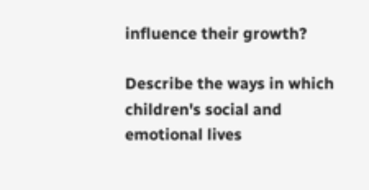influence their growth?

Describe the ways in which children's social and emotional lives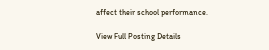affect their school performance.

View Full Posting Details